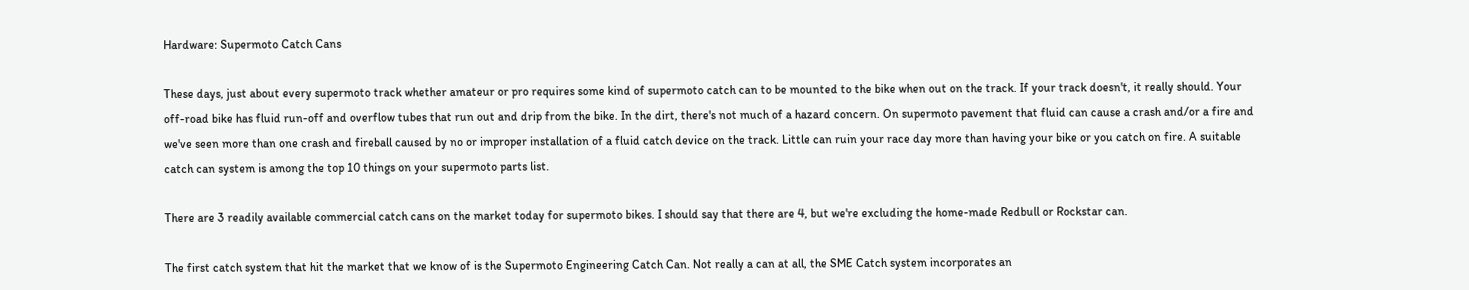Hardware: Supermoto Catch Cans

These days, just about every supermoto track whether amateur or pro requires some kind of supermoto catch can to be mounted to the bike when out on the track. If your track doesn't, it really should. Your off-road bike has fluid run-off and overflow tubes that run out and drip from the bike. In the dirt, there's not much of a hazard concern. On supermoto pavement that fluid can cause a crash and/or a fire and we've seen more than one crash and fireball caused by no or improper installation of a fluid catch device on the track. Little can ruin your race day more than having your bike or you catch on fire. A suitable catch can system is among the top 10 things on your supermoto parts list.

There are 3 readily available commercial catch cans on the market today for supermoto bikes. I should say that there are 4, but we're excluding the home-made Redbull or Rockstar can.

The first catch system that hit the market that we know of is the Supermoto Engineering Catch Can. Not really a can at all, the SME Catch system incorporates an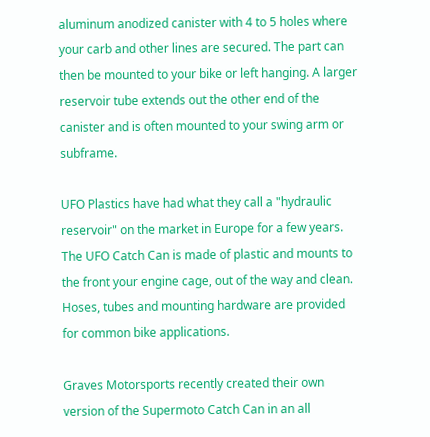aluminum anodized canister with 4 to 5 holes where your carb and other lines are secured. The part can then be mounted to your bike or left hanging. A larger reservoir tube extends out the other end of the canister and is often mounted to your swing arm or subframe.

UFO Plastics have had what they call a "hydraulic reservoir" on the market in Europe for a few years. The UFO Catch Can is made of plastic and mounts to the front your engine cage, out of the way and clean. Hoses, tubes and mounting hardware are provided for common bike applications.

Graves Motorsports recently created their own version of the Supermoto Catch Can in an all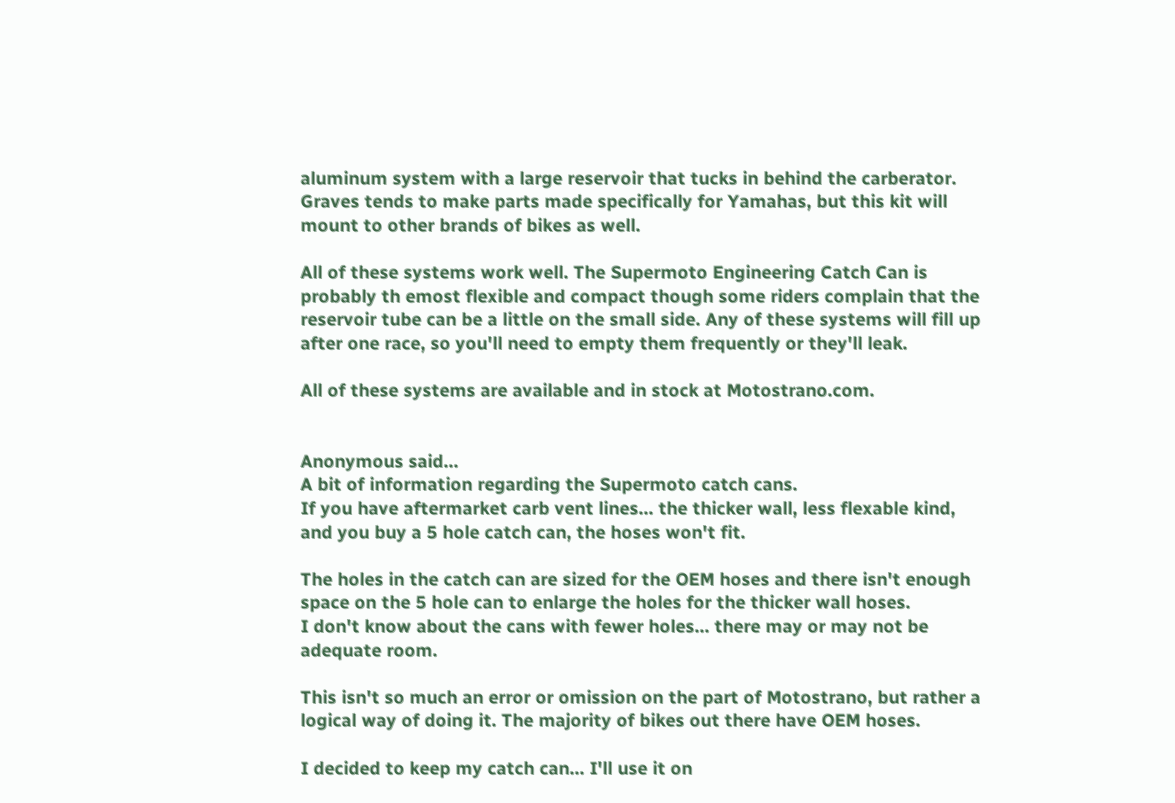aluminum system with a large reservoir that tucks in behind the carberator. Graves tends to make parts made specifically for Yamahas, but this kit will mount to other brands of bikes as well.

All of these systems work well. The Supermoto Engineering Catch Can is probably th emost flexible and compact though some riders complain that the reservoir tube can be a little on the small side. Any of these systems will fill up after one race, so you'll need to empty them frequently or they'll leak.

All of these systems are available and in stock at Motostrano.com.


Anonymous said…
A bit of information regarding the Supermoto catch cans.
If you have aftermarket carb vent lines... the thicker wall, less flexable kind, and you buy a 5 hole catch can, the hoses won't fit.

The holes in the catch can are sized for the OEM hoses and there isn't enough space on the 5 hole can to enlarge the holes for the thicker wall hoses.
I don't know about the cans with fewer holes... there may or may not be adequate room.

This isn't so much an error or omission on the part of Motostrano, but rather a logical way of doing it. The majority of bikes out there have OEM hoses.

I decided to keep my catch can... I'll use it on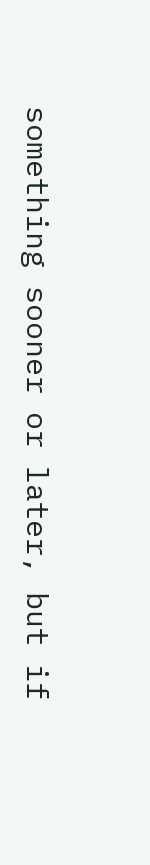something sooner or later, but if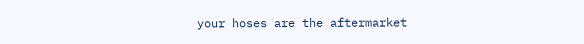your hoses are the aftermarket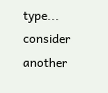type... consider another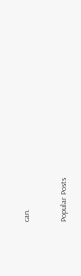can.


Popular Posts